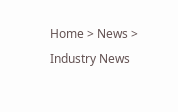Home > News > Industry News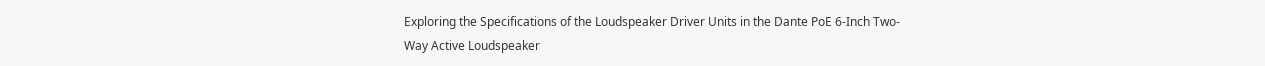Exploring the Specifications of the Loudspeaker Driver Units in the Dante PoE 6-Inch Two-Way Active Loudspeaker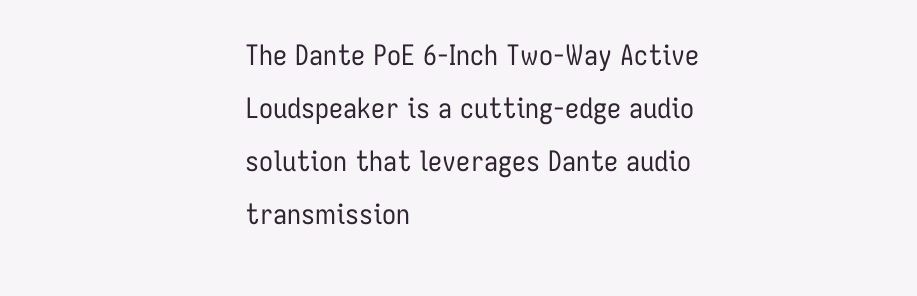The Dante PoE 6-Inch Two-Way Active Loudspeaker is a cutting-edge audio solution that leverages Dante audio transmission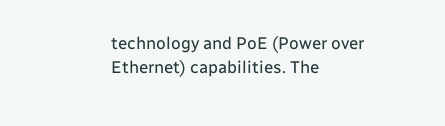technology and PoE (Power over Ethernet) capabilities. The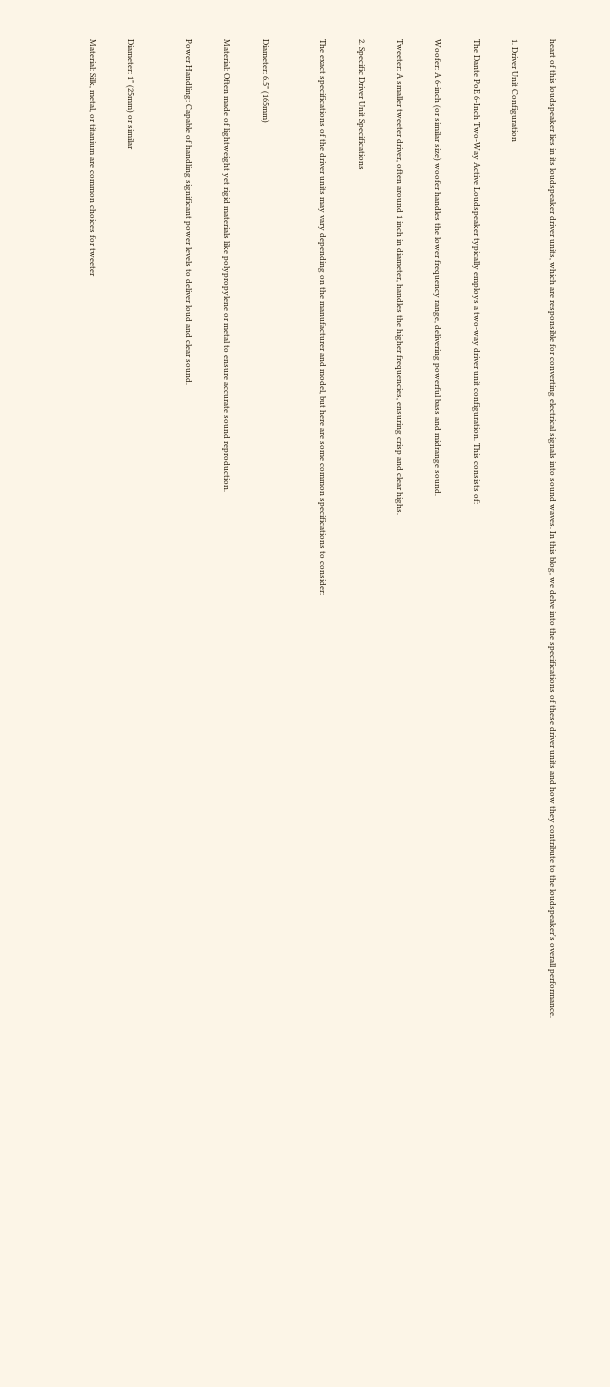heart of this loudspeaker lies in its loudspeaker driver units, which are responsible for converting electrical signals into sound waves. In this blog, we delve into the specifications of these driver units and how they contribute to the loudspeaker's overall performance.

1. Driver Unit Configuration

The Dante PoE 6-Inch Two-Way Active Loudspeaker typically employs a two-way driver unit configuration. This consists of:

Woofer: A 6-inch (or similar size) woofer handles the lower frequency range, delivering powerful bass and midrange sound.

Tweeter: A smaller tweeter driver, often around 1 inch in diameter, handles the higher frequencies, ensuring crisp and clear highs.

2. Specific Driver Unit Specifications

The exact specifications of the driver units may vary depending on the manufacturer and model, but here are some common specifications to consider:


Diameter: 6.5" (165mm)

Material: Often made of lightweight yet rigid materials like polypropylene or metal to ensure accurate sound reproduction.

Power Handling: Capable of handling significant power levels to deliver loud and clear sound.


Diameter: 1" (25mm) or similar

Material: Silk, metal, or titanium are common choices for tweeter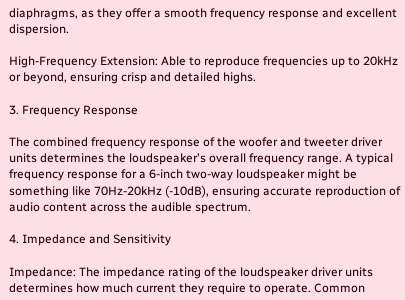diaphragms, as they offer a smooth frequency response and excellent dispersion.

High-Frequency Extension: Able to reproduce frequencies up to 20kHz or beyond, ensuring crisp and detailed highs.

3. Frequency Response

The combined frequency response of the woofer and tweeter driver units determines the loudspeaker's overall frequency range. A typical frequency response for a 6-inch two-way loudspeaker might be something like 70Hz-20kHz (-10dB), ensuring accurate reproduction of audio content across the audible spectrum.

4. Impedance and Sensitivity

Impedance: The impedance rating of the loudspeaker driver units determines how much current they require to operate. Common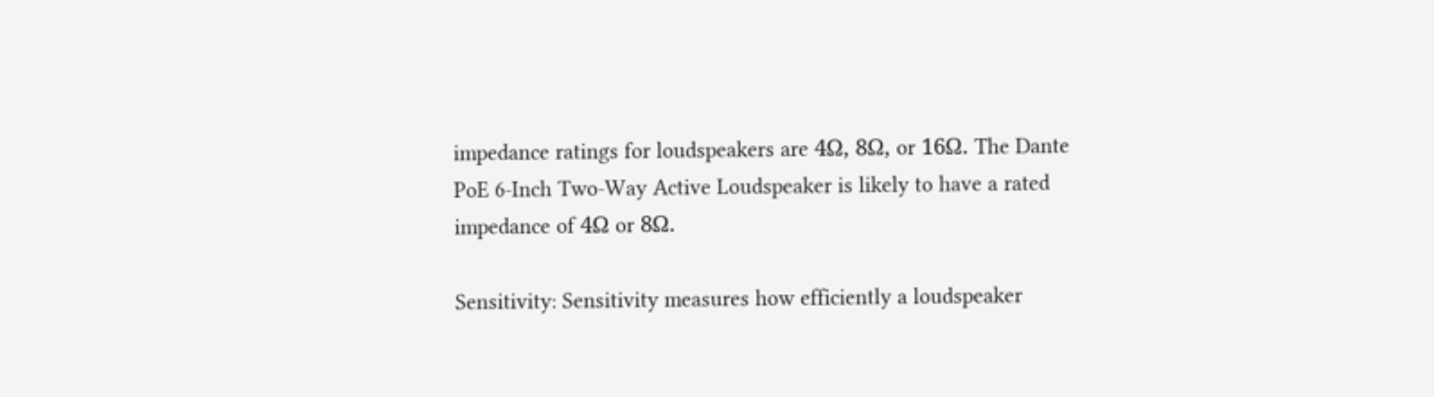impedance ratings for loudspeakers are 4Ω, 8Ω, or 16Ω. The Dante PoE 6-Inch Two-Way Active Loudspeaker is likely to have a rated impedance of 4Ω or 8Ω.

Sensitivity: Sensitivity measures how efficiently a loudspeaker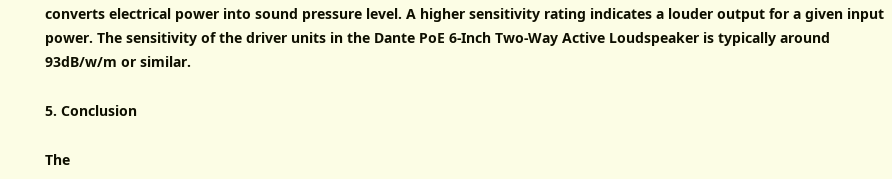converts electrical power into sound pressure level. A higher sensitivity rating indicates a louder output for a given input power. The sensitivity of the driver units in the Dante PoE 6-Inch Two-Way Active Loudspeaker is typically around 93dB/w/m or similar.

5. Conclusion

The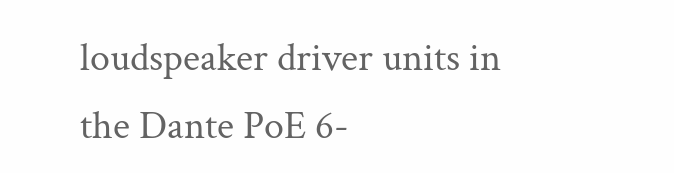loudspeaker driver units in the Dante PoE 6-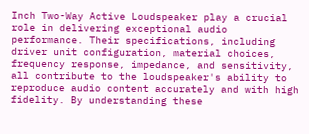Inch Two-Way Active Loudspeaker play a crucial role in delivering exceptional audio performance. Their specifications, including driver unit configuration, material choices, frequency response, impedance, and sensitivity, all contribute to the loudspeaker's ability to reproduce audio content accurately and with high fidelity. By understanding these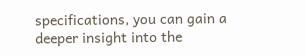specifications, you can gain a deeper insight into the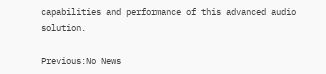capabilities and performance of this advanced audio solution.

Previous:No News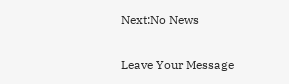Next:No News

Leave Your Message